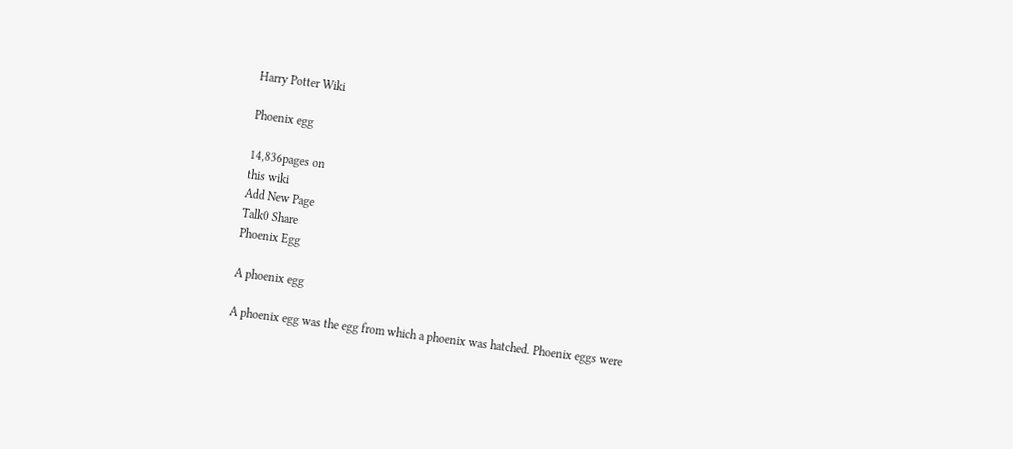Harry Potter Wiki

Phoenix egg

14,836pages on
this wiki
Add New Page
Talk0 Share
Phoenix Egg

A phoenix egg

A phoenix egg was the egg from which a phoenix was hatched. Phoenix eggs were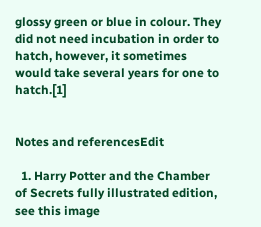glossy green or blue in colour. They did not need incubation in order to hatch, however, it sometimes would take several years for one to hatch.[1]


Notes and referencesEdit

  1. Harry Potter and the Chamber of Secrets fully illustrated edition, see this image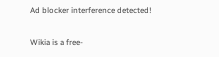Ad blocker interference detected!

Wikia is a free-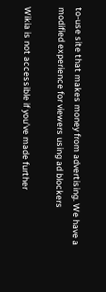to-use site that makes money from advertising. We have a modified experience for viewers using ad blockers

Wikia is not accessible if you’ve made further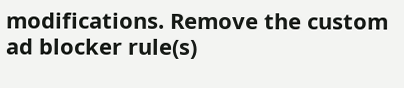modifications. Remove the custom ad blocker rule(s)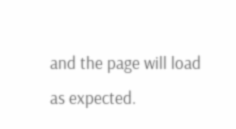and the page will load as expected.